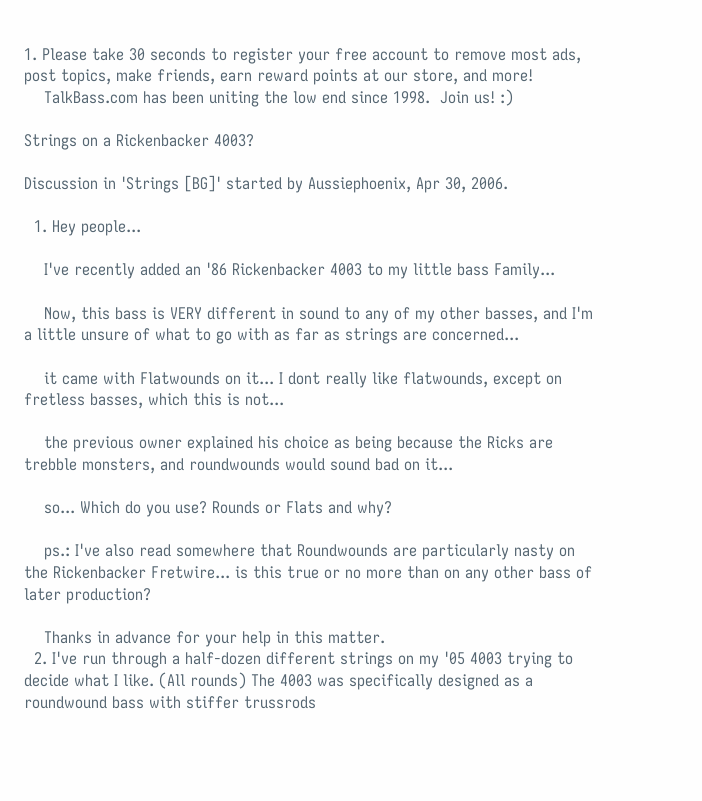1. Please take 30 seconds to register your free account to remove most ads, post topics, make friends, earn reward points at our store, and more!
    TalkBass.com has been uniting the low end since 1998.  Join us! :)

Strings on a Rickenbacker 4003?

Discussion in 'Strings [BG]' started by Aussiephoenix, Apr 30, 2006.

  1. Hey people...

    I've recently added an '86 Rickenbacker 4003 to my little bass Family...

    Now, this bass is VERY different in sound to any of my other basses, and I'm a little unsure of what to go with as far as strings are concerned...

    it came with Flatwounds on it... I dont really like flatwounds, except on fretless basses, which this is not...

    the previous owner explained his choice as being because the Ricks are trebble monsters, and roundwounds would sound bad on it...

    so... Which do you use? Rounds or Flats and why?

    ps.: I've also read somewhere that Roundwounds are particularly nasty on the Rickenbacker Fretwire... is this true or no more than on any other bass of later production?

    Thanks in advance for your help in this matter.
  2. I've run through a half-dozen different strings on my '05 4003 trying to decide what I like. (All rounds) The 4003 was specifically designed as a roundwound bass with stiffer trussrods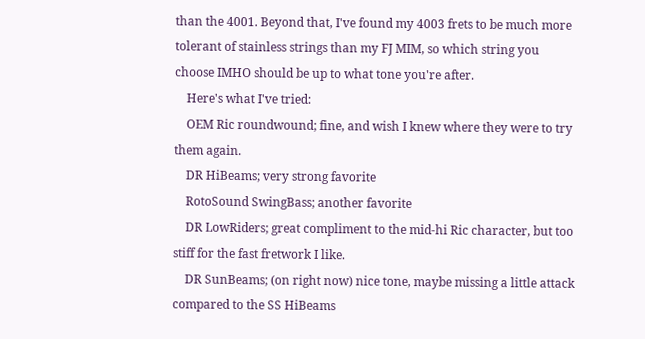than the 4001. Beyond that, I've found my 4003 frets to be much more tolerant of stainless strings than my FJ MIM, so which string you choose IMHO should be up to what tone you're after.
    Here's what I've tried:
    OEM Ric roundwound; fine, and wish I knew where they were to try them again.
    DR HiBeams; very strong favorite
    RotoSound SwingBass; another favorite
    DR LowRiders; great compliment to the mid-hi Ric character, but too stiff for the fast fretwork I like.
    DR SunBeams; (on right now) nice tone, maybe missing a little attack compared to the SS HiBeams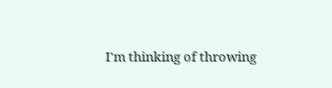I'm thinking of throwing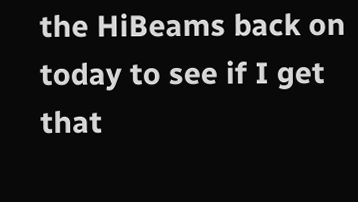the HiBeams back on today to see if I get that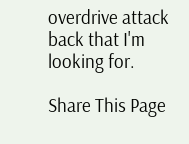overdrive attack back that I'm looking for.

Share This Page